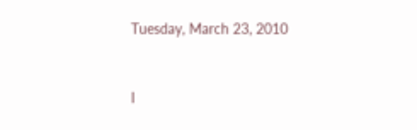Tuesday, March 23, 2010


I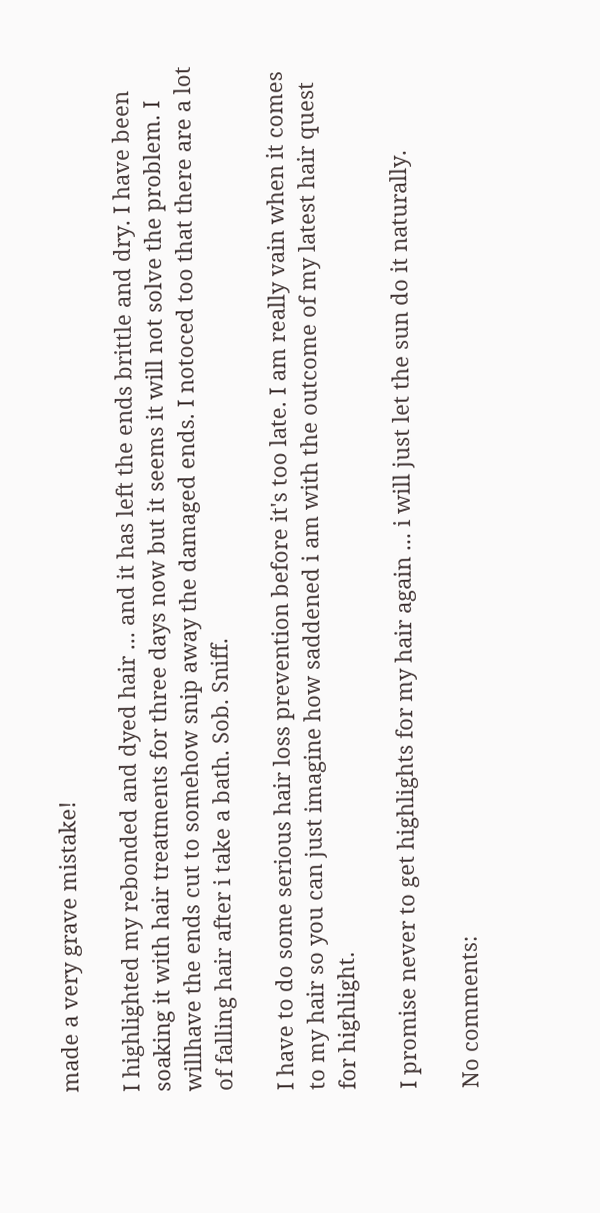made a very grave mistake!

I highlighted my rebonded and dyed hair ... and it has left the ends brittle and dry. I have been soaking it with hair treatments for three days now but it seems it will not solve the problem. I willhave the ends cut to somehow snip away the damaged ends. I notoced too that there are a lot of falling hair after i take a bath. Sob. Sniff.

I have to do some serious hair loss prevention before it's too late. I am really vain when it comes to my hair so you can just imagine how saddened i am with the outcome of my latest hair quest for highlight.

I promise never to get highlights for my hair again ... i will just let the sun do it naturally.

No comments: